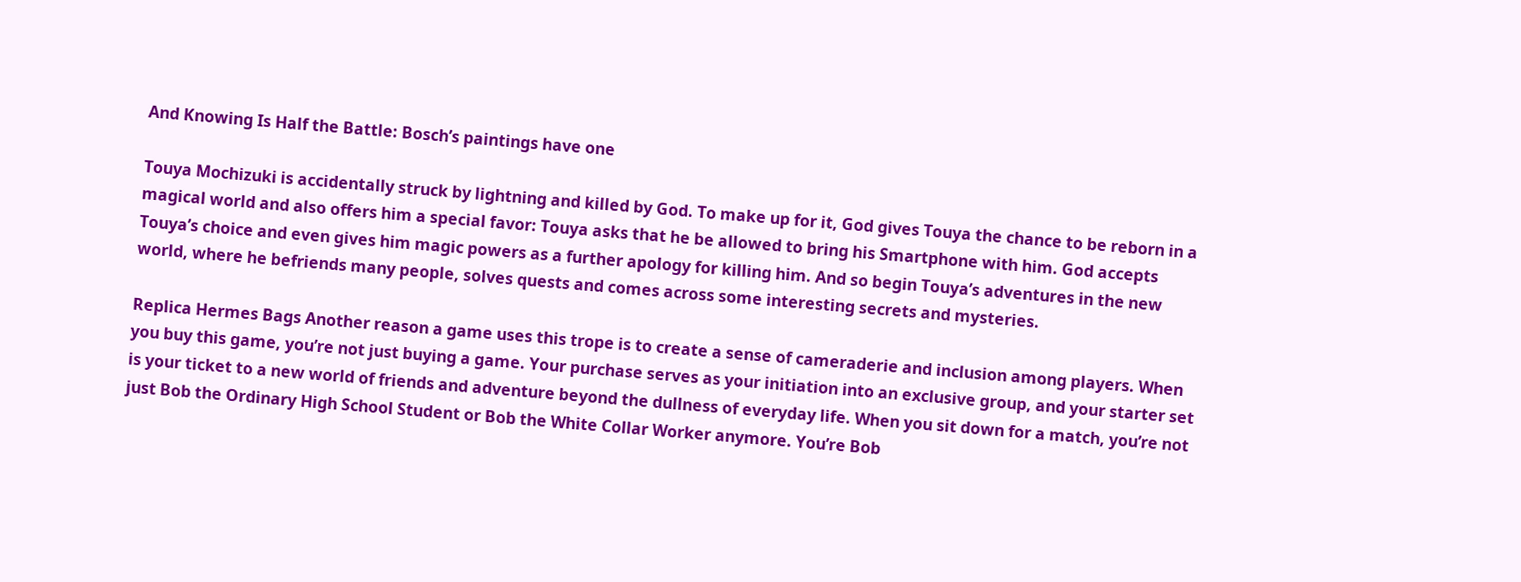And Knowing Is Half the Battle: Bosch’s paintings have one

Touya Mochizuki is accidentally struck by lightning and killed by God. To make up for it, God gives Touya the chance to be reborn in a magical world and also offers him a special favor: Touya asks that he be allowed to bring his Smartphone with him. God accepts Touya’s choice and even gives him magic powers as a further apology for killing him. And so begin Touya’s adventures in the new world, where he befriends many people, solves quests and comes across some interesting secrets and mysteries.

Replica Hermes Bags Another reason a game uses this trope is to create a sense of cameraderie and inclusion among players. When you buy this game, you’re not just buying a game. Your purchase serves as your initiation into an exclusive group, and your starter set is your ticket to a new world of friends and adventure beyond the dullness of everyday life. When you sit down for a match, you’re not just Bob the Ordinary High School Student or Bob the White Collar Worker anymore. You’re Bob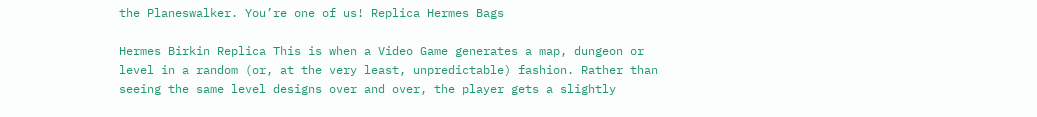the Planeswalker. You’re one of us! Replica Hermes Bags

Hermes Birkin Replica This is when a Video Game generates a map, dungeon or level in a random (or, at the very least, unpredictable) fashion. Rather than seeing the same level designs over and over, the player gets a slightly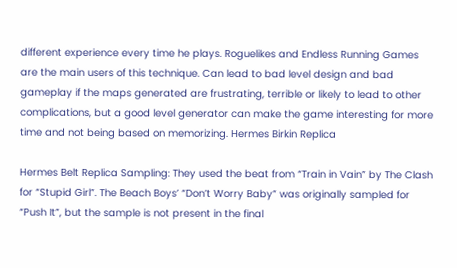different experience every time he plays. Roguelikes and Endless Running Games are the main users of this technique. Can lead to bad level design and bad gameplay if the maps generated are frustrating, terrible or likely to lead to other complications, but a good level generator can make the game interesting for more time and not being based on memorizing. Hermes Birkin Replica

Hermes Belt Replica Sampling: They used the beat from “Train in Vain” by The Clash for “Stupid Girl”. The Beach Boys’ “Don’t Worry Baby” was originally sampled for “Push It”, but the sample is not present in the final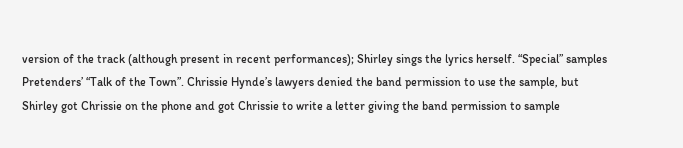version of the track (although present in recent performances); Shirley sings the lyrics herself. “Special” samples Pretenders’ “Talk of the Town”. Chrissie Hynde’s lawyers denied the band permission to use the sample, but Shirley got Chrissie on the phone and got Chrissie to write a letter giving the band permission to sample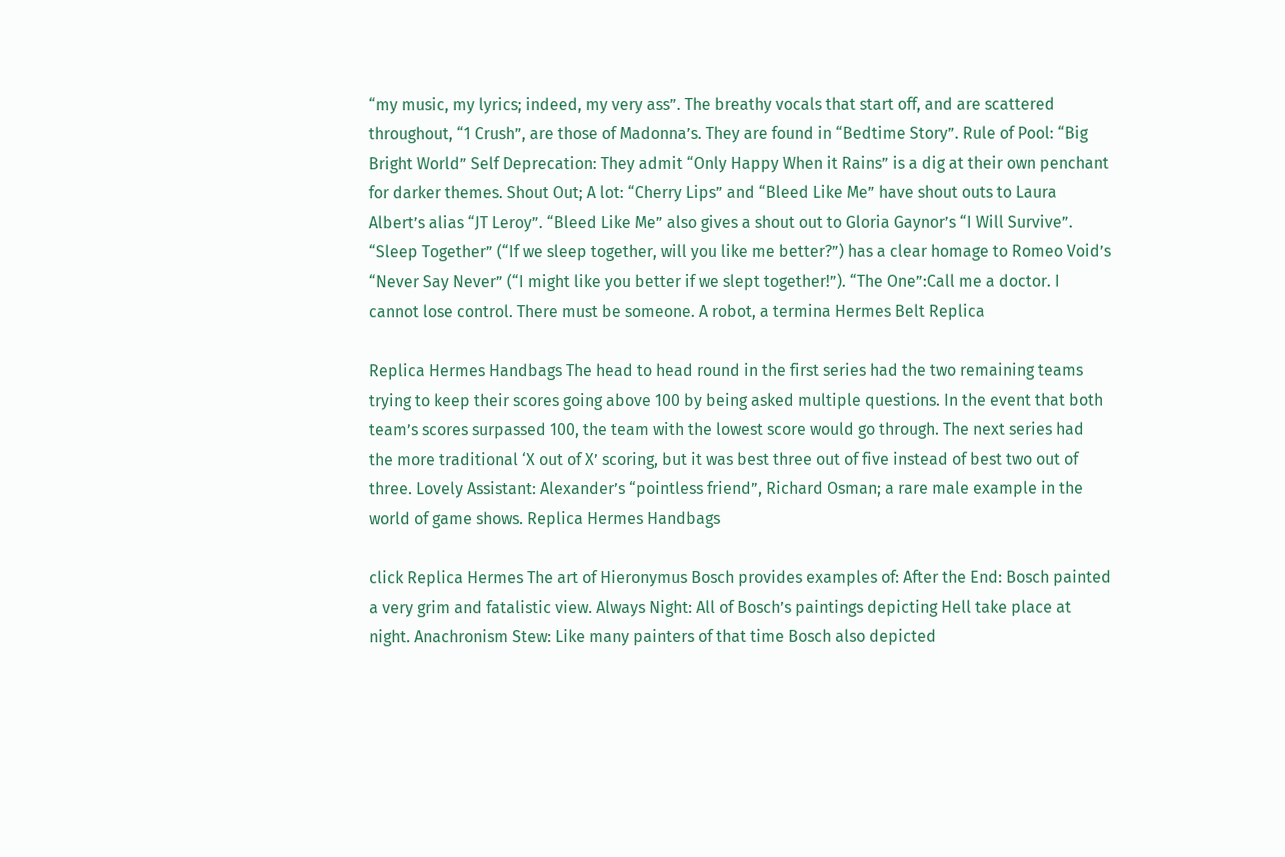“my music, my lyrics; indeed, my very ass”. The breathy vocals that start off, and are scattered throughout, “1 Crush”, are those of Madonna’s. They are found in “Bedtime Story”. Rule of Pool: “Big Bright World” Self Deprecation: They admit “Only Happy When it Rains” is a dig at their own penchant for darker themes. Shout Out; A lot: “Cherry Lips” and “Bleed Like Me” have shout outs to Laura Albert’s alias “JT Leroy”. “Bleed Like Me” also gives a shout out to Gloria Gaynor’s “I Will Survive”. “Sleep Together” (“If we sleep together, will you like me better?”) has a clear homage to Romeo Void’s “Never Say Never” (“I might like you better if we slept together!”). “The One”:Call me a doctor. I cannot lose control. There must be someone. A robot, a termina Hermes Belt Replica

Replica Hermes Handbags The head to head round in the first series had the two remaining teams trying to keep their scores going above 100 by being asked multiple questions. In the event that both team’s scores surpassed 100, the team with the lowest score would go through. The next series had the more traditional ‘X out of X’ scoring, but it was best three out of five instead of best two out of three. Lovely Assistant: Alexander’s “pointless friend”, Richard Osman; a rare male example in the world of game shows. Replica Hermes Handbags

click Replica Hermes The art of Hieronymus Bosch provides examples of: After the End: Bosch painted a very grim and fatalistic view. Always Night: All of Bosch’s paintings depicting Hell take place at night. Anachronism Stew: Like many painters of that time Bosch also depicted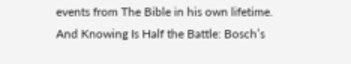events from The Bible in his own lifetime. And Knowing Is Half the Battle: Bosch’s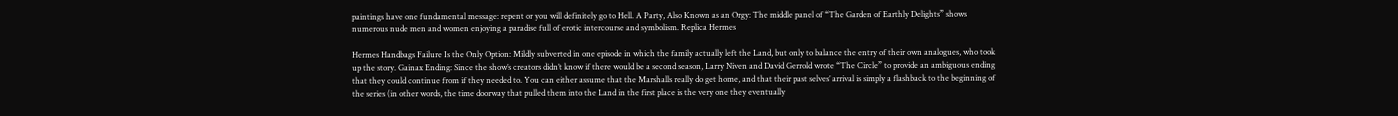paintings have one fundamental message: repent or you will definitely go to Hell. A Party, Also Known as an Orgy: The middle panel of “The Garden of Earthly Delights” shows numerous nude men and women enjoying a paradise full of erotic intercourse and symbolism. Replica Hermes

Hermes Handbags Failure Is the Only Option: Mildly subverted in one episode in which the family actually left the Land, but only to balance the entry of their own analogues, who took up the story. Gainax Ending: Since the show’s creators didn’t know if there would be a second season, Larry Niven and David Gerrold wrote “The Circle” to provide an ambiguous ending that they could continue from if they needed to. You can either assume that the Marshalls really do get home, and that their past selves’ arrival is simply a flashback to the beginning of the series (in other words, the time doorway that pulled them into the Land in the first place is the very one they eventually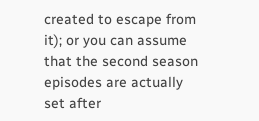created to escape from it); or you can assume that the second season episodes are actually set after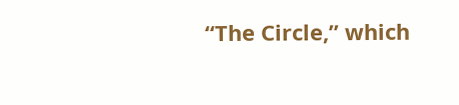“The Circle,” which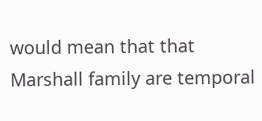would mean that that Marshall family are temporal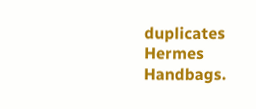duplicates Hermes Handbags.